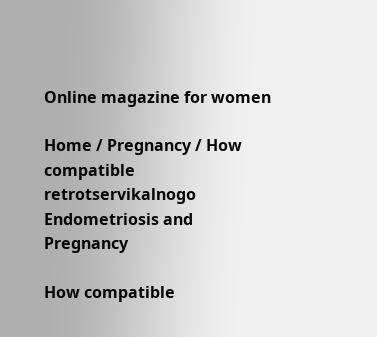Online magazine for women

Home / Pregnancy / How compatible retrotservikalnogo Endometriosis and Pregnancy

How compatible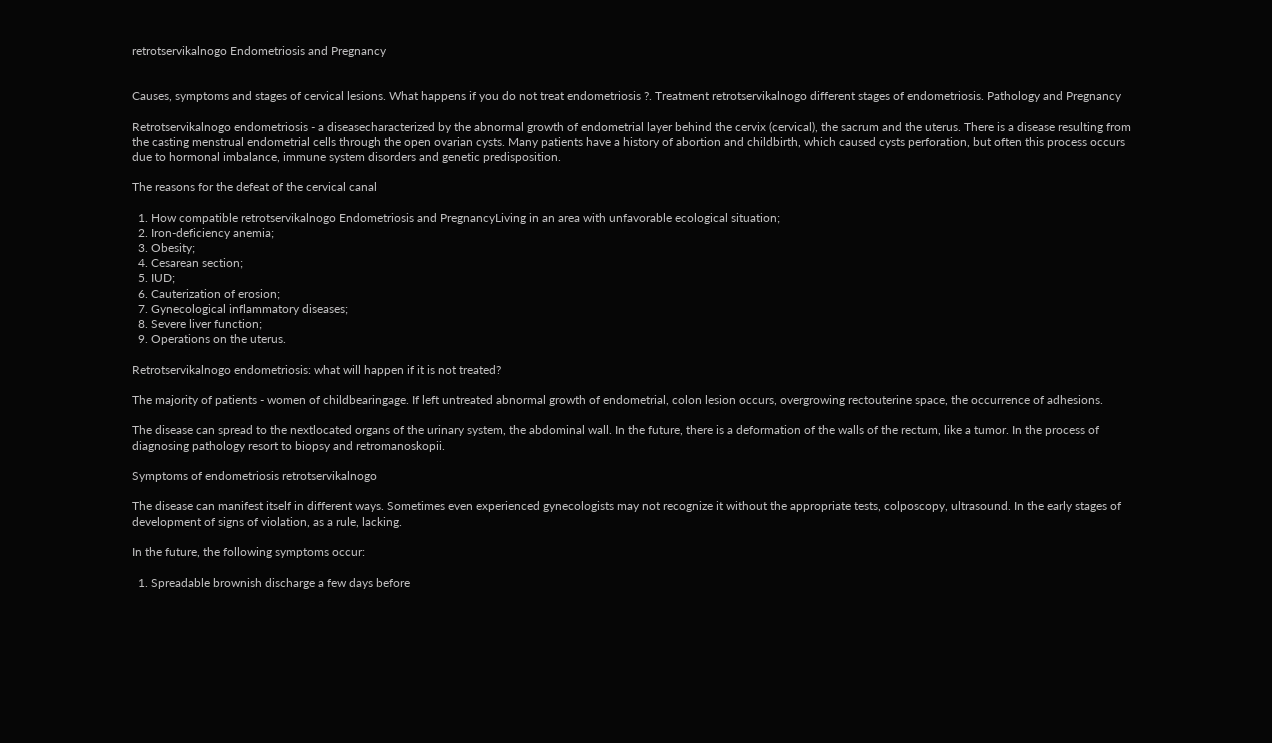retrotservikalnogo Endometriosis and Pregnancy


Causes, symptoms and stages of cervical lesions. What happens if you do not treat endometriosis ?. Treatment retrotservikalnogo different stages of endometriosis. Pathology and Pregnancy

Retrotservikalnogo endometriosis - a diseasecharacterized by the abnormal growth of endometrial layer behind the cervix (cervical), the sacrum and the uterus. There is a disease resulting from the casting menstrual endometrial cells through the open ovarian cysts. Many patients have a history of abortion and childbirth, which caused cysts perforation, but often this process occurs due to hormonal imbalance, immune system disorders and genetic predisposition.

The reasons for the defeat of the cervical canal

  1. How compatible retrotservikalnogo Endometriosis and PregnancyLiving in an area with unfavorable ecological situation;
  2. Iron-deficiency anemia;
  3. Obesity;
  4. Cesarean section;
  5. IUD;
  6. Cauterization of erosion;
  7. Gynecological inflammatory diseases;
  8. Severe liver function;
  9. Operations on the uterus.

Retrotservikalnogo endometriosis: what will happen if it is not treated?

The majority of patients - women of childbearingage. If left untreated abnormal growth of endometrial, colon lesion occurs, overgrowing rectouterine space, the occurrence of adhesions.

The disease can spread to the nextlocated organs of the urinary system, the abdominal wall. In the future, there is a deformation of the walls of the rectum, like a tumor. In the process of diagnosing pathology resort to biopsy and retromanoskopii.

Symptoms of endometriosis retrotservikalnogo

The disease can manifest itself in different ways. Sometimes even experienced gynecologists may not recognize it without the appropriate tests, colposcopy, ultrasound. In the early stages of development of signs of violation, as a rule, lacking.

In the future, the following symptoms occur:

  1. Spreadable brownish discharge a few days before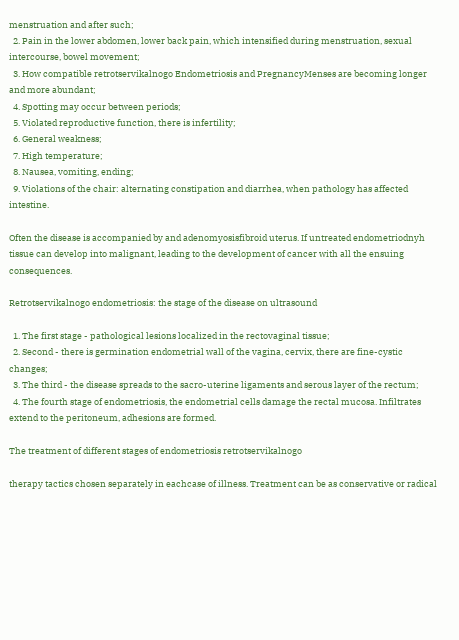menstruation and after such;
  2. Pain in the lower abdomen, lower back pain, which intensified during menstruation, sexual intercourse, bowel movement;
  3. How compatible retrotservikalnogo Endometriosis and PregnancyMenses are becoming longer and more abundant;
  4. Spotting may occur between periods;
  5. Violated reproductive function, there is infertility;
  6. General weakness;
  7. High temperature;
  8. Nausea, vomiting, ending;
  9. Violations of the chair: alternating constipation and diarrhea, when pathology has affected intestine.

Often the disease is accompanied by and adenomyosisfibroid uterus. If untreated endometriodnyh tissue can develop into malignant, leading to the development of cancer with all the ensuing consequences.

Retrotservikalnogo endometriosis: the stage of the disease on ultrasound

  1. The first stage - pathological lesions localized in the rectovaginal tissue;
  2. Second - there is germination endometrial wall of the vagina, cervix, there are fine-cystic changes;
  3. The third - the disease spreads to the sacro-uterine ligaments and serous layer of the rectum;
  4. The fourth stage of endometriosis, the endometrial cells damage the rectal mucosa. Infiltrates extend to the peritoneum, adhesions are formed.

The treatment of different stages of endometriosis retrotservikalnogo

therapy tactics chosen separately in eachcase of illness. Treatment can be as conservative or radical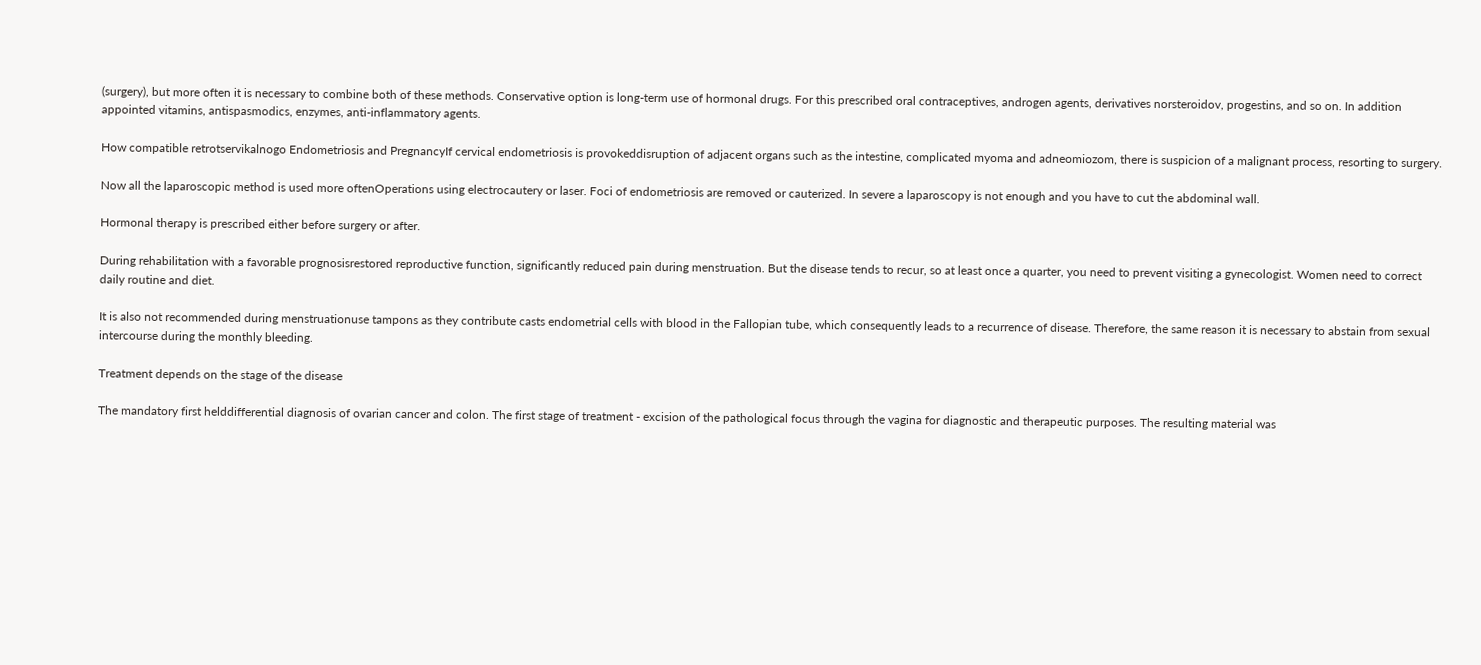(surgery), but more often it is necessary to combine both of these methods. Conservative option is long-term use of hormonal drugs. For this prescribed oral contraceptives, androgen agents, derivatives norsteroidov, progestins, and so on. In addition appointed vitamins, antispasmodics, enzymes, anti-inflammatory agents.

How compatible retrotservikalnogo Endometriosis and PregnancyIf cervical endometriosis is provokeddisruption of adjacent organs such as the intestine, complicated myoma and adneomiozom, there is suspicion of a malignant process, resorting to surgery.

Now all the laparoscopic method is used more oftenOperations using electrocautery or laser. Foci of endometriosis are removed or cauterized. In severe a laparoscopy is not enough and you have to cut the abdominal wall.

Hormonal therapy is prescribed either before surgery or after.

During rehabilitation with a favorable prognosisrestored reproductive function, significantly reduced pain during menstruation. But the disease tends to recur, so at least once a quarter, you need to prevent visiting a gynecologist. Women need to correct daily routine and diet.

It is also not recommended during menstruationuse tampons as they contribute casts endometrial cells with blood in the Fallopian tube, which consequently leads to a recurrence of disease. Therefore, the same reason it is necessary to abstain from sexual intercourse during the monthly bleeding.

Treatment depends on the stage of the disease

The mandatory first helddifferential diagnosis of ovarian cancer and colon. The first stage of treatment - excision of the pathological focus through the vagina for diagnostic and therapeutic purposes. The resulting material was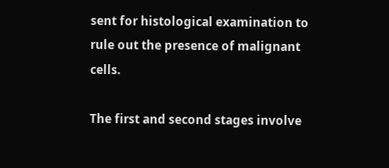sent for histological examination to rule out the presence of malignant cells.

The first and second stages involve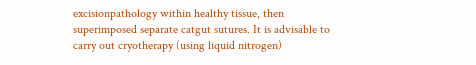excisionpathology within healthy tissue, then superimposed separate catgut sutures. It is advisable to carry out cryotherapy (using liquid nitrogen)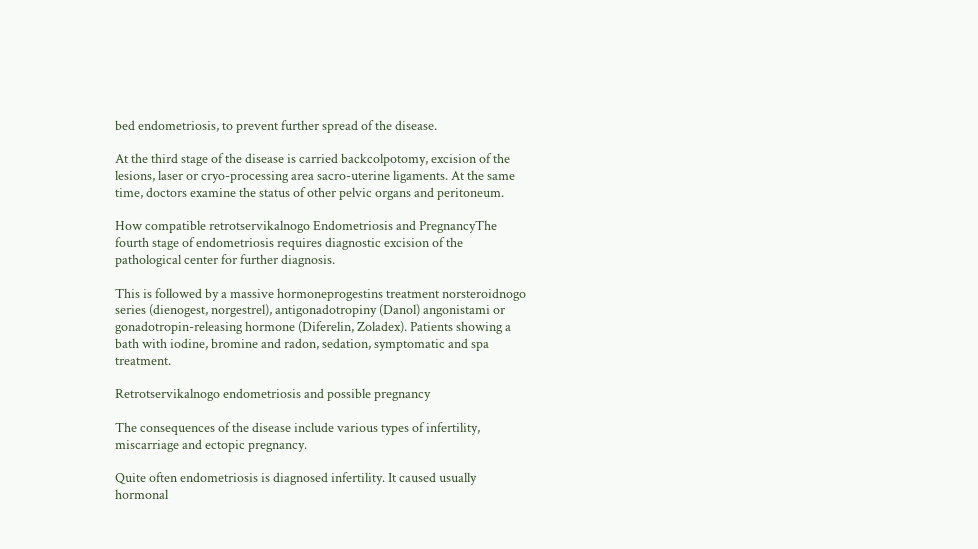bed endometriosis, to prevent further spread of the disease.

At the third stage of the disease is carried backcolpotomy, excision of the lesions, laser or cryo-processing area sacro-uterine ligaments. At the same time, doctors examine the status of other pelvic organs and peritoneum.

How compatible retrotservikalnogo Endometriosis and PregnancyThe fourth stage of endometriosis requires diagnostic excision of the pathological center for further diagnosis.

This is followed by a massive hormoneprogestins treatment norsteroidnogo series (dienogest, norgestrel), antigonadotropiny (Danol) angonistami or gonadotropin-releasing hormone (Diferelin, Zoladex). Patients showing a bath with iodine, bromine and radon, sedation, symptomatic and spa treatment.

Retrotservikalnogo endometriosis and possible pregnancy

The consequences of the disease include various types of infertility, miscarriage and ectopic pregnancy.

Quite often endometriosis is diagnosed infertility. It caused usually hormonal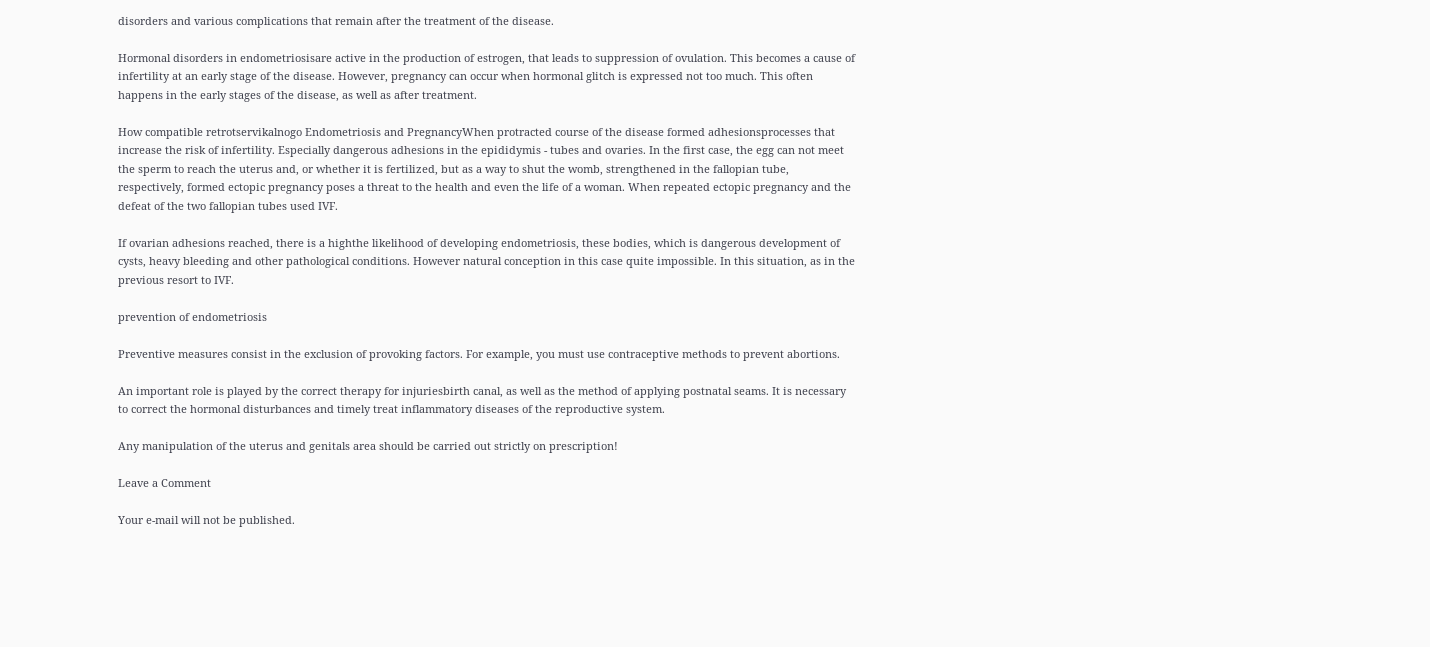disorders and various complications that remain after the treatment of the disease.

Hormonal disorders in endometriosisare active in the production of estrogen, that leads to suppression of ovulation. This becomes a cause of infertility at an early stage of the disease. However, pregnancy can occur when hormonal glitch is expressed not too much. This often happens in the early stages of the disease, as well as after treatment.

How compatible retrotservikalnogo Endometriosis and PregnancyWhen protracted course of the disease formed adhesionsprocesses that increase the risk of infertility. Especially dangerous adhesions in the epididymis - tubes and ovaries. In the first case, the egg can not meet the sperm to reach the uterus and, or whether it is fertilized, but as a way to shut the womb, strengthened in the fallopian tube, respectively, formed ectopic pregnancy poses a threat to the health and even the life of a woman. When repeated ectopic pregnancy and the defeat of the two fallopian tubes used IVF.

If ovarian adhesions reached, there is a highthe likelihood of developing endometriosis, these bodies, which is dangerous development of cysts, heavy bleeding and other pathological conditions. However natural conception in this case quite impossible. In this situation, as in the previous resort to IVF.

prevention of endometriosis

Preventive measures consist in the exclusion of provoking factors. For example, you must use contraceptive methods to prevent abortions.

An important role is played by the correct therapy for injuriesbirth canal, as well as the method of applying postnatal seams. It is necessary to correct the hormonal disturbances and timely treat inflammatory diseases of the reproductive system.

Any manipulation of the uterus and genitals area should be carried out strictly on prescription!

Leave a Comment

Your e-mail will not be published.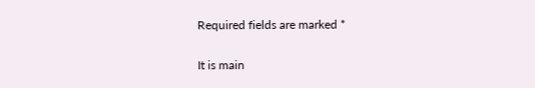Required fields are marked *

It is main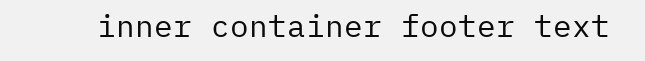inner container footer text